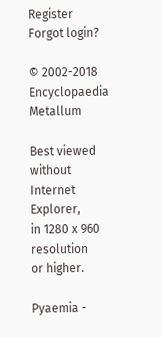Register Forgot login?

© 2002-2018
Encyclopaedia Metallum

Best viewed
without Internet Explorer,
in 1280 x 960 resolution
or higher.

Pyaemia -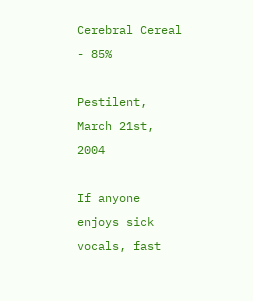Cerebral Cereal - 85%

Pestilent, March 21st, 2004

If anyone enjoys sick vocals, fast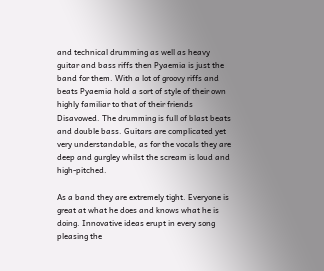and technical drumming as well as heavy guitar and bass riffs then Pyaemia is just the band for them. With a lot of groovy riffs and beats Pyaemia hold a sort of style of their own highly familiar to that of their friends Disavowed. The drumming is full of blast beats and double bass. Guitars are complicated yet very understandable, as for the vocals they are deep and gurgley whilst the scream is loud and high-pitched.

As a band they are extremely tight. Everyone is great at what he does and knows what he is doing. Innovative ideas erupt in every song pleasing the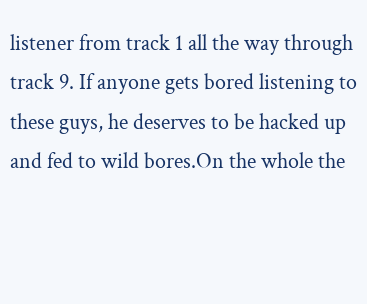listener from track 1 all the way through track 9. If anyone gets bored listening to these guys, he deserves to be hacked up and fed to wild bores.On the whole the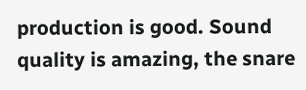production is good. Sound quality is amazing, the snare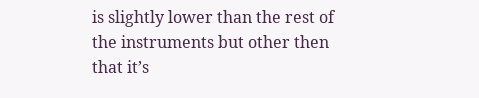is slightly lower than the rest of the instruments but other then that it’s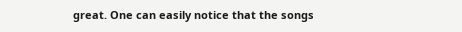great. One can easily notice that the songs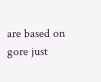are based on gore just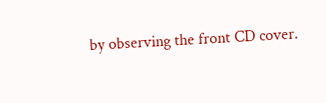by observing the front CD cover.